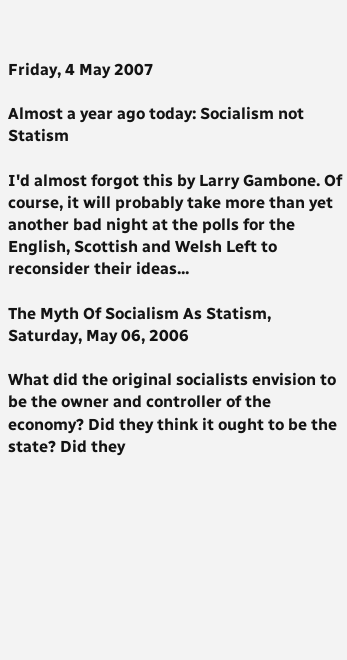Friday, 4 May 2007

Almost a year ago today: Socialism not Statism

I'd almost forgot this by Larry Gambone. Of course, it will probably take more than yet another bad night at the polls for the English, Scottish and Welsh Left to reconsider their ideas...

The Myth Of Socialism As Statism, Saturday, May 06, 2006

What did the original socialists envision to be the owner and controller of the economy? Did they think it ought to be the state? Did they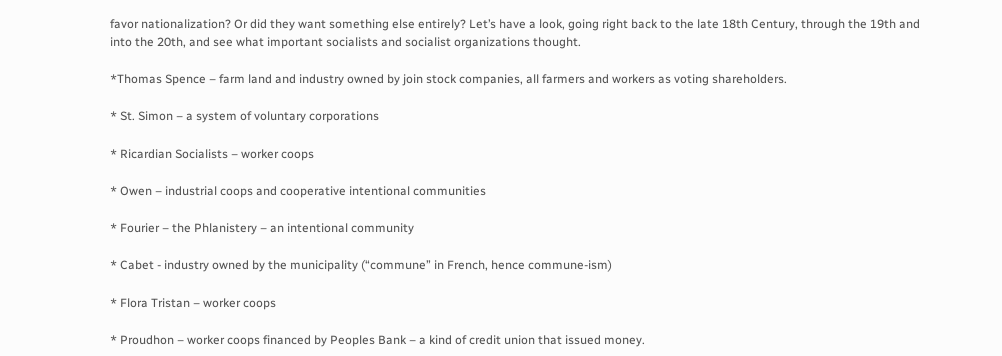favor nationalization? Or did they want something else entirely? Let’s have a look, going right back to the late 18th Century, through the 19th and into the 20th, and see what important socialists and socialist organizations thought.

*Thomas Spence – farm land and industry owned by join stock companies, all farmers and workers as voting shareholders.

* St. Simon – a system of voluntary corporations

* Ricardian Socialists – worker coops

* Owen – industrial coops and cooperative intentional communities

* Fourier – the Phlanistery – an intentional community

* Cabet - industry owned by the municipality (“commune” in French, hence commune-ism)

* Flora Tristan – worker coops

* Proudhon – worker coops financed by Peoples Bank – a kind of credit union that issued money.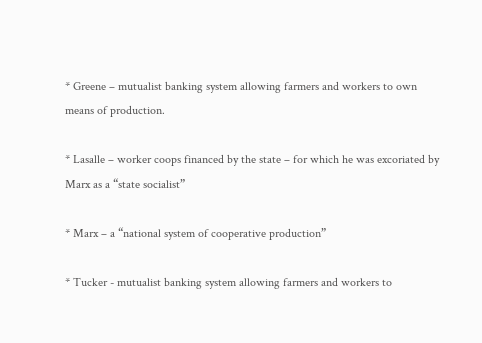* Greene – mutualist banking system allowing farmers and workers to own means of production.

* Lasalle – worker coops financed by the state – for which he was excoriated by Marx as a “state socialist”

* Marx – a “national system of cooperative production”

* Tucker - mutualist banking system allowing farmers and workers to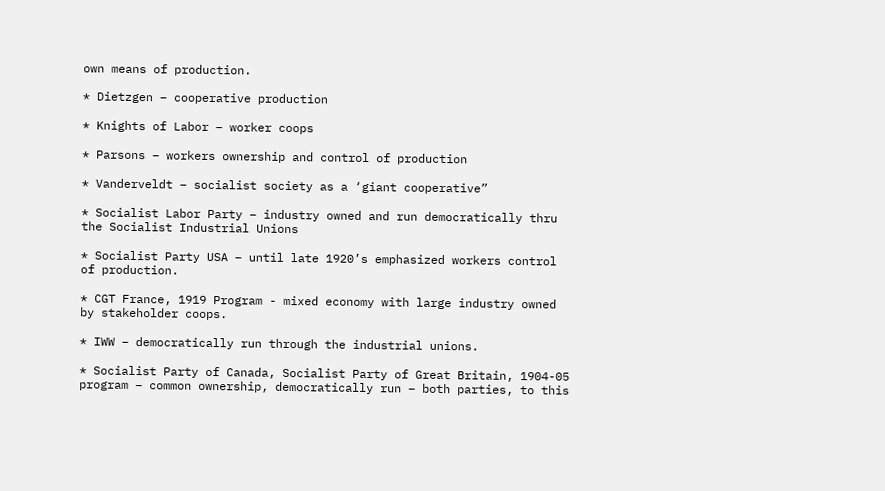own means of production.

* Dietzgen – cooperative production

* Knights of Labor – worker coops

* Parsons – workers ownership and control of production

* Vanderveldt – socialist society as a ‘giant cooperative”

* Socialist Labor Party – industry owned and run democratically thru the Socialist Industrial Unions

* Socialist Party USA – until late 1920’s emphasized workers control of production.

* CGT France, 1919 Program - mixed economy with large industry owned by stakeholder coops.

* IWW – democratically run through the industrial unions.

* Socialist Party of Canada, Socialist Party of Great Britain, 1904-05 program – common ownership, democratically run – both parties, to this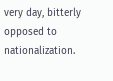very day, bitterly opposed to nationalization.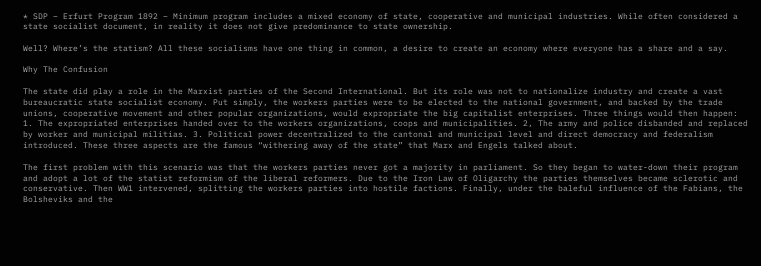* SDP – Erfurt Program 1892 – Minimum program includes a mixed economy of state, cooperative and municipal industries. While often considered a state socialist document, in reality it does not give predominance to state ownership.

Well? Where’s the statism? All these socialisms have one thing in common, a desire to create an economy where everyone has a share and a say.

Why The Confusion

The state did play a role in the Marxist parties of the Second International. But its role was not to nationalize industry and create a vast bureaucratic state socialist economy. Put simply, the workers parties were to be elected to the national government, and backed by the trade unions, cooperative movement and other popular organizations, would expropriate the big capitalist enterprises. Three things would then happen: 1. The expropriated enterprises handed over to the workers organizations, coops and municipalities. 2, The army and police disbanded and replaced by worker and municipal militias. 3. Political power decentralized to the cantonal and municipal level and direct democracy and federalism introduced. These three aspects are the famous “withering away of the state” that Marx and Engels talked about.

The first problem with this scenario was that the workers parties never got a majority in parliament. So they began to water-down their program and adopt a lot of the statist reformism of the liberal reformers. Due to the Iron Law of Oligarchy the parties themselves became sclerotic and conservative. Then WW1 intervened, splitting the workers parties into hostile factions. Finally, under the baleful influence of the Fabians, the Bolsheviks and the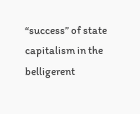“success” of state capitalism in the belligerent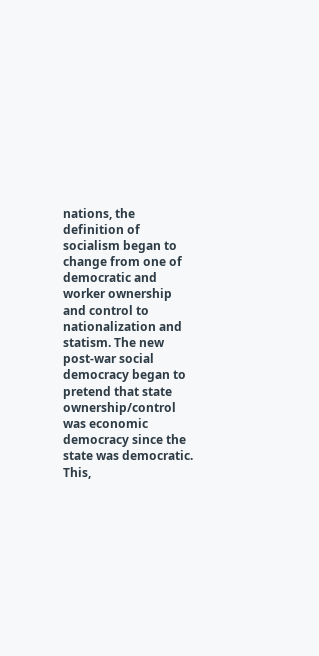nations, the definition of socialism began to change from one of democratic and worker ownership and control to nationalization and statism. The new post-war social democracy began to pretend that state ownership/control was economic democracy since the state was democratic. This,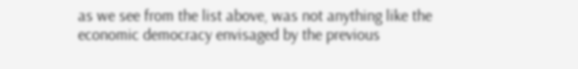as we see from the list above, was not anything like the economic democracy envisaged by the previous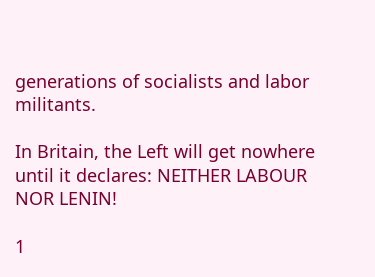generations of socialists and labor militants.

In Britain, the Left will get nowhere until it declares: NEITHER LABOUR NOR LENIN!

1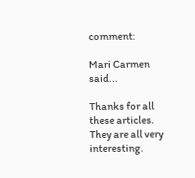comment:

Mari Carmen said...

Thanks for all these articles. They are all very interesting.